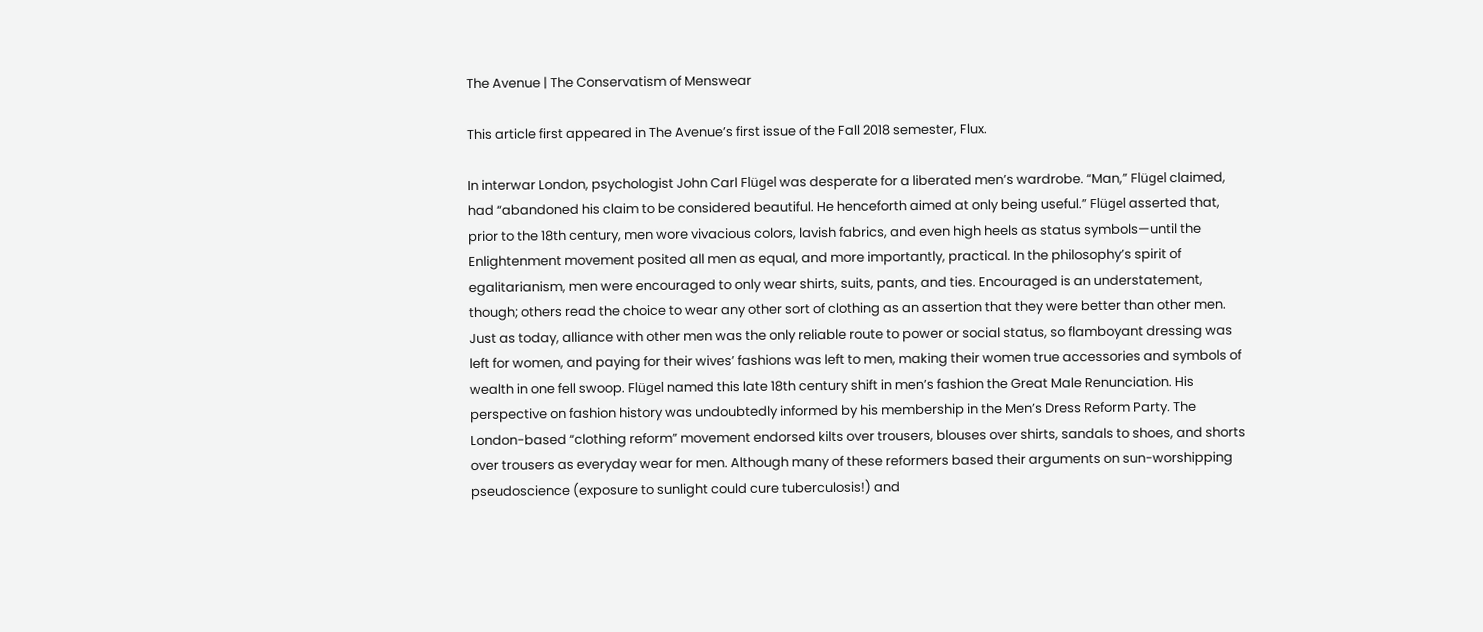The Avenue | The Conservatism of Menswear

This article first appeared in The Avenue’s first issue of the Fall 2018 semester, Flux.

In interwar London, psychologist John Carl Flügel was desperate for a liberated men’s wardrobe. “Man,” Flügel claimed, had “abandoned his claim to be considered beautiful. He henceforth aimed at only being useful.” Flügel asserted that, prior to the 18th century, men wore vivacious colors, lavish fabrics, and even high heels as status symbols—until the Enlightenment movement posited all men as equal, and more importantly, practical. In the philosophy’s spirit of egalitarianism, men were encouraged to only wear shirts, suits, pants, and ties. Encouraged is an understatement, though; others read the choice to wear any other sort of clothing as an assertion that they were better than other men. Just as today, alliance with other men was the only reliable route to power or social status, so flamboyant dressing was left for women, and paying for their wives’ fashions was left to men, making their women true accessories and symbols of wealth in one fell swoop. Flügel named this late 18th century shift in men’s fashion the Great Male Renunciation. His perspective on fashion history was undoubtedly informed by his membership in the Men’s Dress Reform Party. The London-based “clothing reform” movement endorsed kilts over trousers, blouses over shirts, sandals to shoes, and shorts over trousers as everyday wear for men. Although many of these reformers based their arguments on sun-worshipping pseudoscience (exposure to sunlight could cure tuberculosis!) and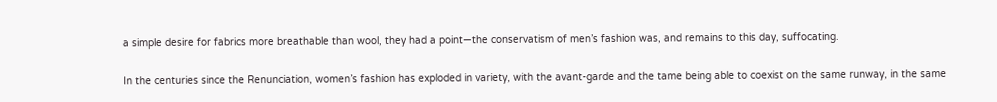a simple desire for fabrics more breathable than wool, they had a point—the conservatism of men’s fashion was, and remains to this day, suffocating.

In the centuries since the Renunciation, women’s fashion has exploded in variety, with the avant-garde and the tame being able to coexist on the same runway, in the same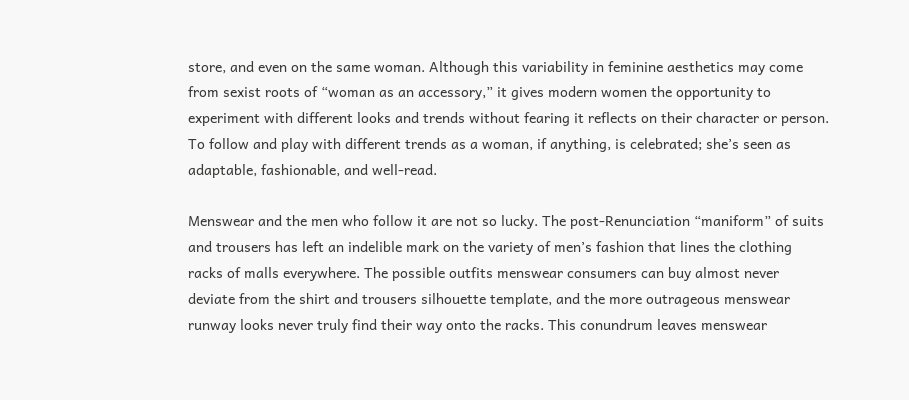store, and even on the same woman. Although this variability in feminine aesthetics may come from sexist roots of “woman as an accessory,” it gives modern women the opportunity to experiment with different looks and trends without fearing it reflects on their character or person. To follow and play with different trends as a woman, if anything, is celebrated; she’s seen as adaptable, fashionable, and well-read.

Menswear and the men who follow it are not so lucky. The post-Renunciation “maniform” of suits and trousers has left an indelible mark on the variety of men’s fashion that lines the clothing racks of malls everywhere. The possible outfits menswear consumers can buy almost never deviate from the shirt and trousers silhouette template, and the more outrageous menswear runway looks never truly find their way onto the racks. This conundrum leaves menswear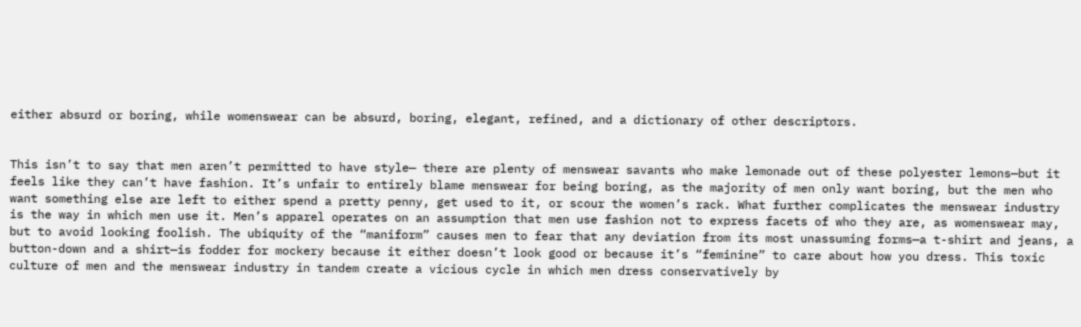either absurd or boring, while womenswear can be absurd, boring, elegant, refined, and a dictionary of other descriptors.


This isn’t to say that men aren’t permitted to have style— there are plenty of menswear savants who make lemonade out of these polyester lemons—but it feels like they can’t have fashion. It’s unfair to entirely blame menswear for being boring, as the majority of men only want boring, but the men who want something else are left to either spend a pretty penny, get used to it, or scour the women’s rack. What further complicates the menswear industry is the way in which men use it. Men’s apparel operates on an assumption that men use fashion not to express facets of who they are, as womenswear may, but to avoid looking foolish. The ubiquity of the “maniform” causes men to fear that any deviation from its most unassuming forms—a t-shirt and jeans, a button-down and a shirt—is fodder for mockery because it either doesn’t look good or because it’s “feminine” to care about how you dress. This toxic culture of men and the menswear industry in tandem create a vicious cycle in which men dress conservatively by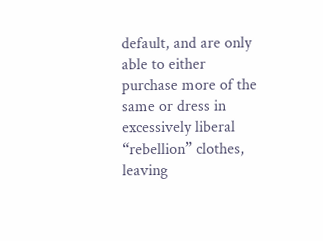default, and are only able to either purchase more of the same or dress in excessively liberal “rebellion” clothes, leaving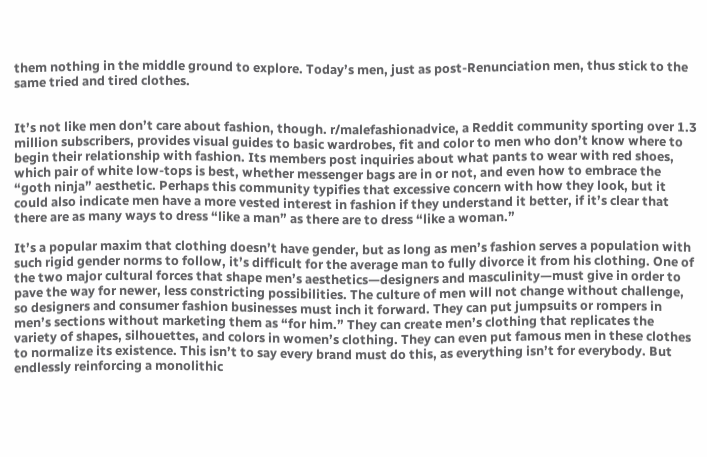them nothing in the middle ground to explore. Today’s men, just as post-Renunciation men, thus stick to the same tried and tired clothes.


It’s not like men don’t care about fashion, though. r/malefashionadvice, a Reddit community sporting over 1.3 million subscribers, provides visual guides to basic wardrobes, fit and color to men who don’t know where to begin their relationship with fashion. Its members post inquiries about what pants to wear with red shoes, which pair of white low-tops is best, whether messenger bags are in or not, and even how to embrace the “goth ninja” aesthetic. Perhaps this community typifies that excessive concern with how they look, but it could also indicate men have a more vested interest in fashion if they understand it better, if it’s clear that there are as many ways to dress “like a man” as there are to dress “like a woman.”

It’s a popular maxim that clothing doesn’t have gender, but as long as men’s fashion serves a population with such rigid gender norms to follow, it’s difficult for the average man to fully divorce it from his clothing. One of the two major cultural forces that shape men’s aesthetics—designers and masculinity—must give in order to pave the way for newer, less constricting possibilities. The culture of men will not change without challenge, so designers and consumer fashion businesses must inch it forward. They can put jumpsuits or rompers in men’s sections without marketing them as “for him.” They can create men’s clothing that replicates the variety of shapes, silhouettes, and colors in women’s clothing. They can even put famous men in these clothes to normalize its existence. This isn’t to say every brand must do this, as everything isn’t for everybody. But endlessly reinforcing a monolithic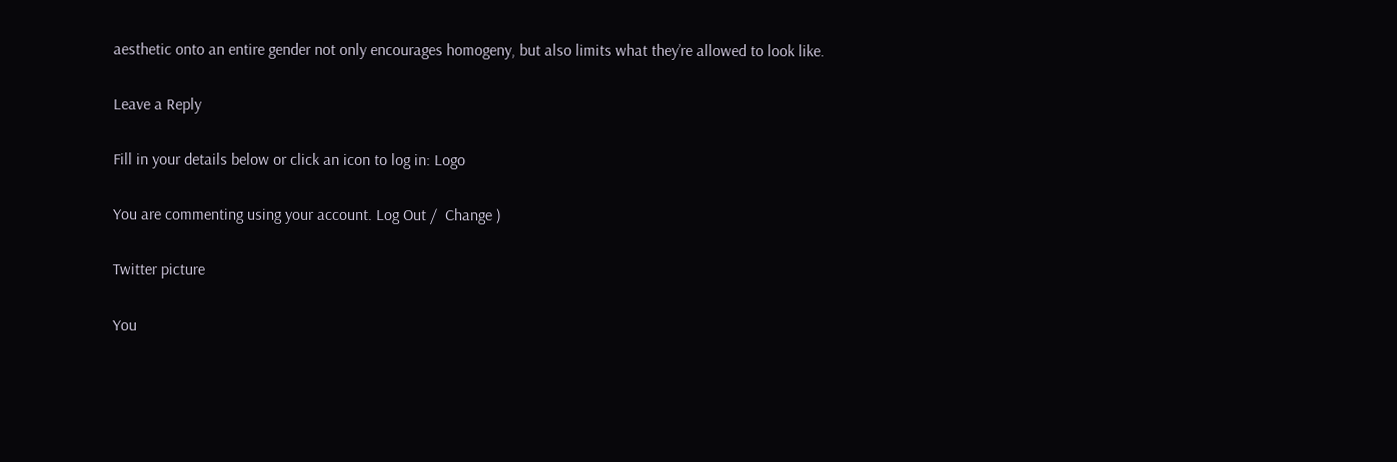aesthetic onto an entire gender not only encourages homogeny, but also limits what they’re allowed to look like.

Leave a Reply

Fill in your details below or click an icon to log in: Logo

You are commenting using your account. Log Out /  Change )

Twitter picture

You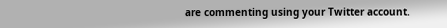are commenting using your Twitter account.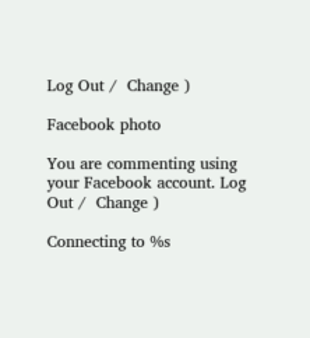Log Out /  Change )

Facebook photo

You are commenting using your Facebook account. Log Out /  Change )

Connecting to %s